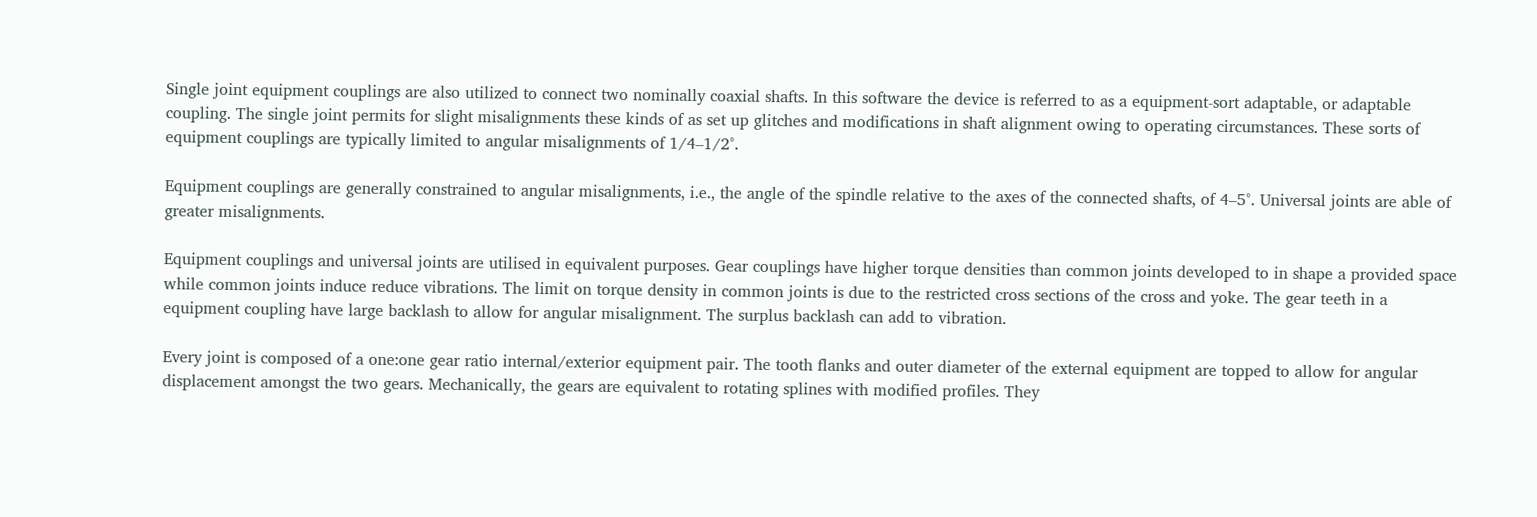Single joint equipment couplings are also utilized to connect two nominally coaxial shafts. In this software the device is referred to as a equipment-sort adaptable, or adaptable coupling. The single joint permits for slight misalignments these kinds of as set up glitches and modifications in shaft alignment owing to operating circumstances. These sorts of equipment couplings are typically limited to angular misalignments of 1/4–1/2°.

Equipment couplings are generally constrained to angular misalignments, i.e., the angle of the spindle relative to the axes of the connected shafts, of 4–5°. Universal joints are able of greater misalignments.

Equipment couplings and universal joints are utilised in equivalent purposes. Gear couplings have higher torque densities than common joints developed to in shape a provided space while common joints induce reduce vibrations. The limit on torque density in common joints is due to the restricted cross sections of the cross and yoke. The gear teeth in a equipment coupling have large backlash to allow for angular misalignment. The surplus backlash can add to vibration.

Every joint is composed of a one:one gear ratio internal/exterior equipment pair. The tooth flanks and outer diameter of the external equipment are topped to allow for angular displacement amongst the two gears. Mechanically, the gears are equivalent to rotating splines with modified profiles. They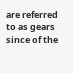are referred to as gears since of the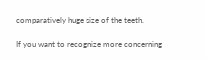comparatively huge size of the teeth.

If you want to recognize more concerning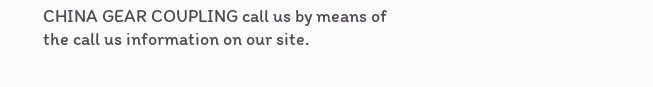CHINA GEAR COUPLING call us by means of the call us information on our site.